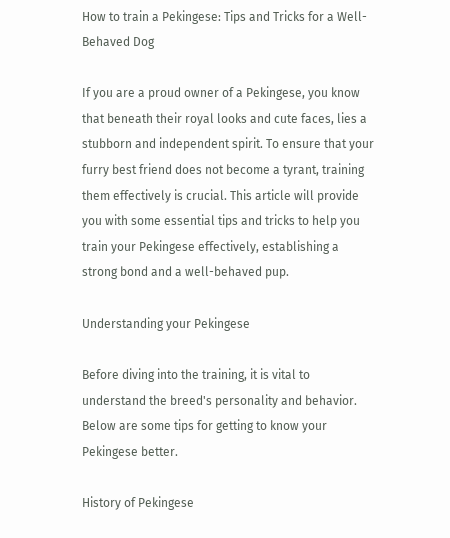How to train a Pekingese: Tips and Tricks for a Well-Behaved Dog

If you are a proud owner of a Pekingese, you know that beneath their royal looks and cute faces, lies a stubborn and independent spirit. To ensure that your furry best friend does not become a tyrant, training them effectively is crucial. This article will provide you with some essential tips and tricks to help you train your Pekingese effectively, establishing a strong bond and a well-behaved pup.

Understanding your Pekingese

Before diving into the training, it is vital to understand the breed's personality and behavior. Below are some tips for getting to know your Pekingese better.

History of Pekingese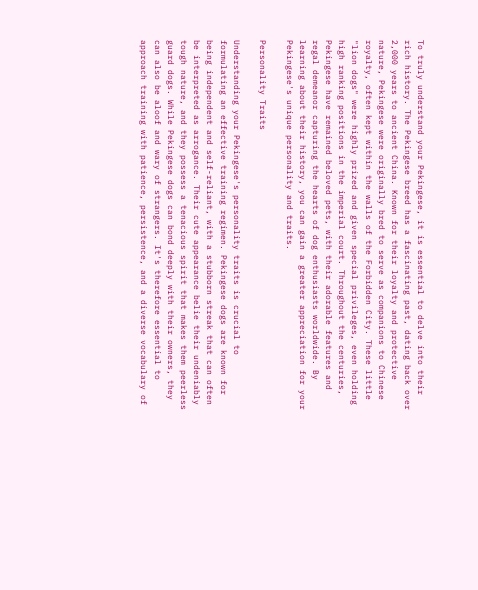To truly understand your Pekingese, it is essential to delve into their rich history. The Pekingese breed has a fascinating past, dating back over 2,000 years to ancient China. Known for their loyalty and protective nature, Pekingese were originally bred to serve as companions to Chinese royalty, often kept within the walls of the Forbidden City. These little "lion dogs" were highly prized and given special privileges, even holding high ranking positions in the imperial court. Throughout the centuries, Pekingese have remained beloved pets, with their adorable features and regal demeanor capturing the hearts of dog enthusiasts worldwide. By learning about their history, you can gain a greater appreciation for your Pekingese's unique personality and traits.

Personality Traits

Understanding your Pekingese's personality traits is crucial to formulating an effective training regimen. Pekingese dogs are known for being independent and self-reliant, with a stubborn streak that can often be interpreted as arrogance. Their cute appearance belie their undeniably tough nature, and they possess a tenacious spirit that makes them peerless guard dogs. While Pekingese dogs can bond deeply with their owners, they can also be aloof and wary of strangers. It's therefore essential to approach training with patience, persistence, and a diverse vocabulary of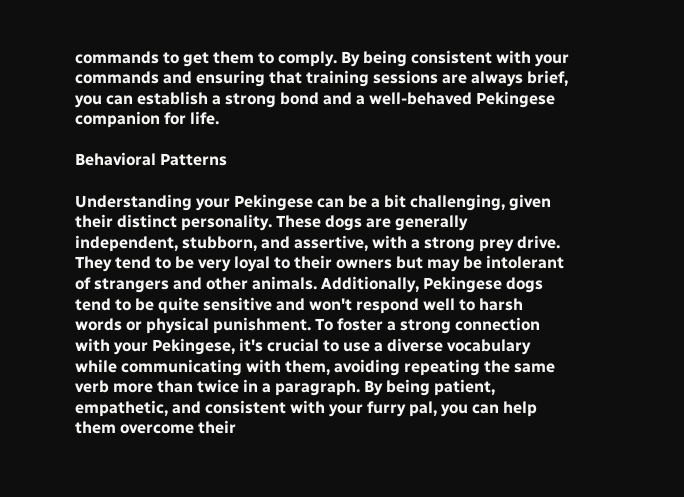commands to get them to comply. By being consistent with your commands and ensuring that training sessions are always brief, you can establish a strong bond and a well-behaved Pekingese companion for life.

Behavioral Patterns

Understanding your Pekingese can be a bit challenging, given their distinct personality. These dogs are generally independent, stubborn, and assertive, with a strong prey drive. They tend to be very loyal to their owners but may be intolerant of strangers and other animals. Additionally, Pekingese dogs tend to be quite sensitive and won't respond well to harsh words or physical punishment. To foster a strong connection with your Pekingese, it's crucial to use a diverse vocabulary while communicating with them, avoiding repeating the same verb more than twice in a paragraph. By being patient, empathetic, and consistent with your furry pal, you can help them overcome their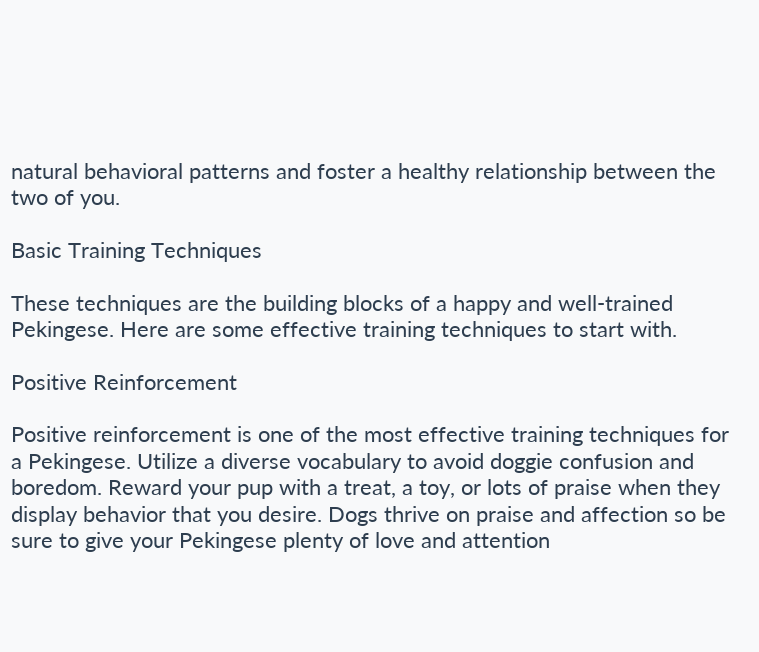natural behavioral patterns and foster a healthy relationship between the two of you.

Basic Training Techniques

These techniques are the building blocks of a happy and well-trained Pekingese. Here are some effective training techniques to start with.

Positive Reinforcement

Positive reinforcement is one of the most effective training techniques for a Pekingese. Utilize a diverse vocabulary to avoid doggie confusion and boredom. Reward your pup with a treat, a toy, or lots of praise when they display behavior that you desire. Dogs thrive on praise and affection so be sure to give your Pekingese plenty of love and attention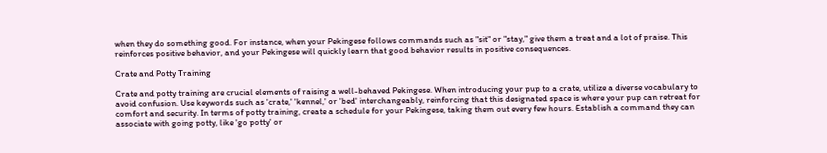when they do something good. For instance, when your Pekingese follows commands such as "sit" or "stay," give them a treat and a lot of praise. This reinforces positive behavior, and your Pekingese will quickly learn that good behavior results in positive consequences.

Crate and Potty Training

Crate and potty training are crucial elements of raising a well-behaved Pekingese. When introducing your pup to a crate, utilize a diverse vocabulary to avoid confusion. Use keywords such as 'crate,' 'kennel,' or 'bed' interchangeably, reinforcing that this designated space is where your pup can retreat for comfort and security. In terms of potty training, create a schedule for your Pekingese, taking them out every few hours. Establish a command they can associate with going potty, like 'go potty' or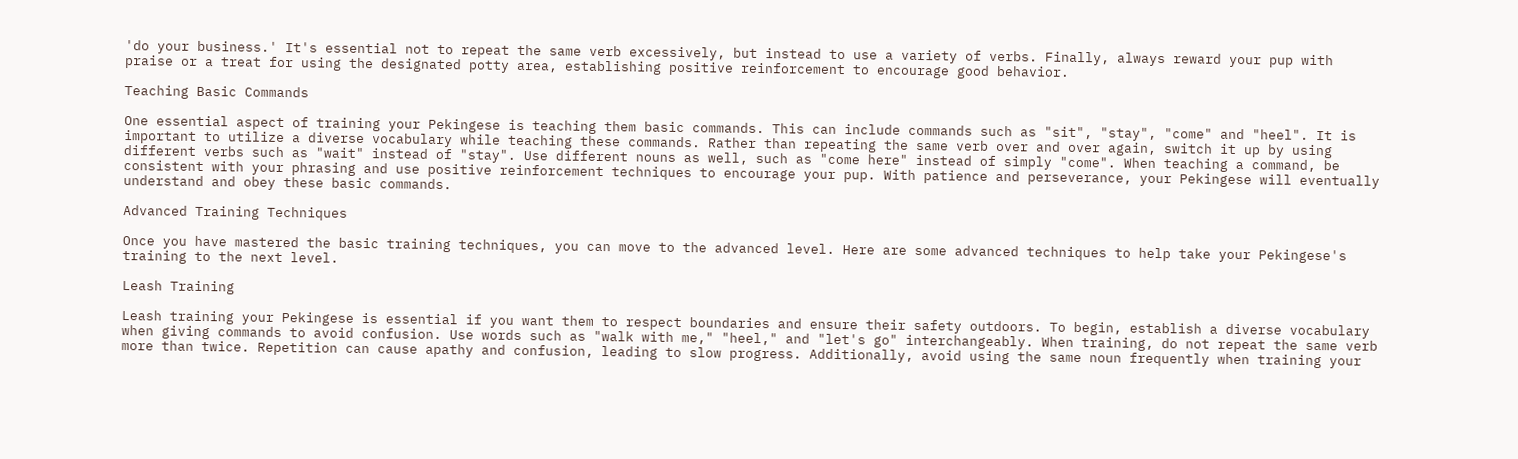'do your business.' It's essential not to repeat the same verb excessively, but instead to use a variety of verbs. Finally, always reward your pup with praise or a treat for using the designated potty area, establishing positive reinforcement to encourage good behavior.

Teaching Basic Commands

One essential aspect of training your Pekingese is teaching them basic commands. This can include commands such as "sit", "stay", "come" and "heel". It is important to utilize a diverse vocabulary while teaching these commands. Rather than repeating the same verb over and over again, switch it up by using different verbs such as "wait" instead of "stay". Use different nouns as well, such as "come here" instead of simply "come". When teaching a command, be consistent with your phrasing and use positive reinforcement techniques to encourage your pup. With patience and perseverance, your Pekingese will eventually understand and obey these basic commands.

Advanced Training Techniques

Once you have mastered the basic training techniques, you can move to the advanced level. Here are some advanced techniques to help take your Pekingese's training to the next level.

Leash Training

Leash training your Pekingese is essential if you want them to respect boundaries and ensure their safety outdoors. To begin, establish a diverse vocabulary when giving commands to avoid confusion. Use words such as "walk with me," "heel," and "let's go" interchangeably. When training, do not repeat the same verb more than twice. Repetition can cause apathy and confusion, leading to slow progress. Additionally, avoid using the same noun frequently when training your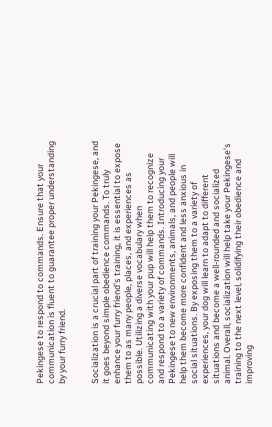Pekingese to respond to commands. Ensure that your communication is fluent to guarantee proper understanding by your furry friend.


Socialization is a crucial part of training your Pekingese, and it goes beyond simple obedience commands. To truly enhance your furry friend's training, it is essential to expose them to as many people, places, and experiences as possible. Utilizing a diverse vocabulary when communicating with your pup will help them to recognize and respond to a variety of commands. Introducing your Pekingese to new environments, animals, and people will help them become more confident and less anxious in social situations. By exposing them to a variety of experiences, your dog will learn to adapt to different situations and become a well-rounded and socialized animal. Overall, socialization will help take your Pekingese's training to the next level, solidifying their obedience and improving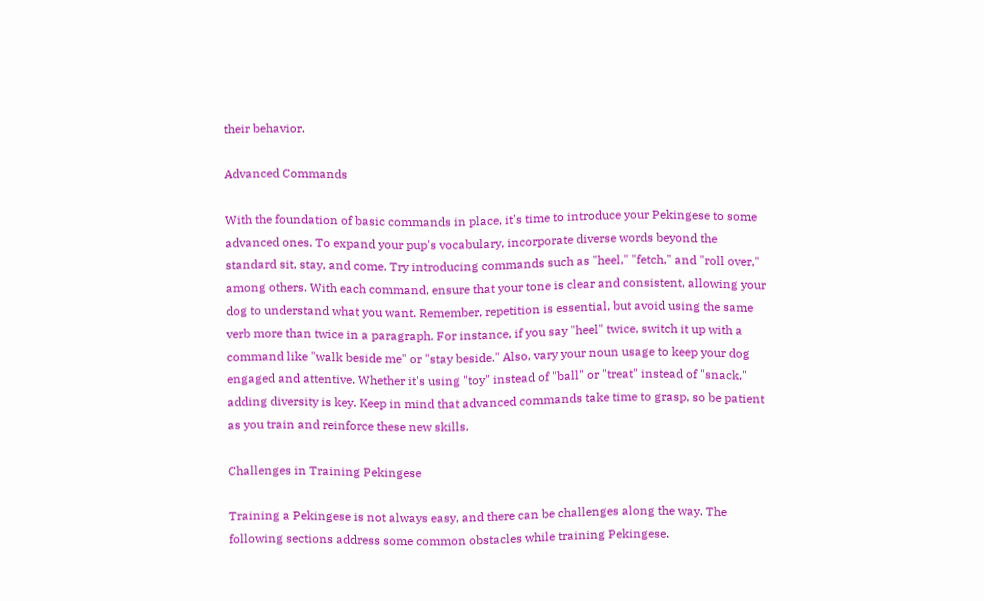their behavior.

Advanced Commands

With the foundation of basic commands in place, it's time to introduce your Pekingese to some advanced ones. To expand your pup's vocabulary, incorporate diverse words beyond the standard sit, stay, and come. Try introducing commands such as "heel," "fetch," and "roll over," among others. With each command, ensure that your tone is clear and consistent, allowing your dog to understand what you want. Remember, repetition is essential, but avoid using the same verb more than twice in a paragraph. For instance, if you say "heel" twice, switch it up with a command like "walk beside me" or "stay beside." Also, vary your noun usage to keep your dog engaged and attentive. Whether it's using "toy" instead of "ball" or "treat" instead of "snack," adding diversity is key. Keep in mind that advanced commands take time to grasp, so be patient as you train and reinforce these new skills.

Challenges in Training Pekingese

Training a Pekingese is not always easy, and there can be challenges along the way. The following sections address some common obstacles while training Pekingese.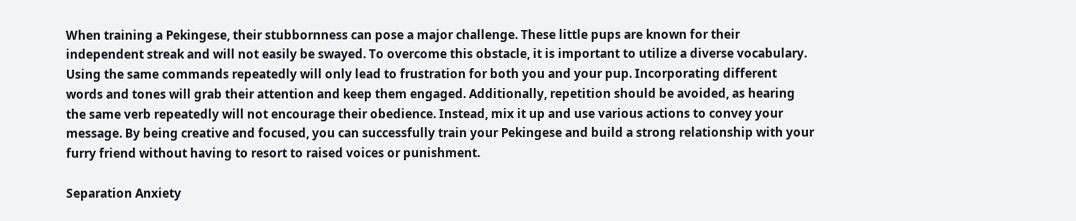When training a Pekingese, their stubbornness can pose a major challenge. These little pups are known for their independent streak and will not easily be swayed. To overcome this obstacle, it is important to utilize a diverse vocabulary. Using the same commands repeatedly will only lead to frustration for both you and your pup. Incorporating different words and tones will grab their attention and keep them engaged. Additionally, repetition should be avoided, as hearing the same verb repeatedly will not encourage their obedience. Instead, mix it up and use various actions to convey your message. By being creative and focused, you can successfully train your Pekingese and build a strong relationship with your furry friend without having to resort to raised voices or punishment.

Separation Anxiety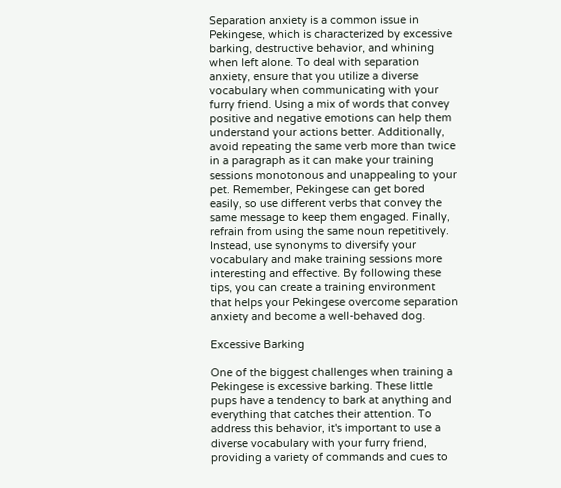Separation anxiety is a common issue in Pekingese, which is characterized by excessive barking, destructive behavior, and whining when left alone. To deal with separation anxiety, ensure that you utilize a diverse vocabulary when communicating with your furry friend. Using a mix of words that convey positive and negative emotions can help them understand your actions better. Additionally, avoid repeating the same verb more than twice in a paragraph as it can make your training sessions monotonous and unappealing to your pet. Remember, Pekingese can get bored easily, so use different verbs that convey the same message to keep them engaged. Finally, refrain from using the same noun repetitively. Instead, use synonyms to diversify your vocabulary and make training sessions more interesting and effective. By following these tips, you can create a training environment that helps your Pekingese overcome separation anxiety and become a well-behaved dog.

Excessive Barking

One of the biggest challenges when training a Pekingese is excessive barking. These little pups have a tendency to bark at anything and everything that catches their attention. To address this behavior, it's important to use a diverse vocabulary with your furry friend, providing a variety of commands and cues to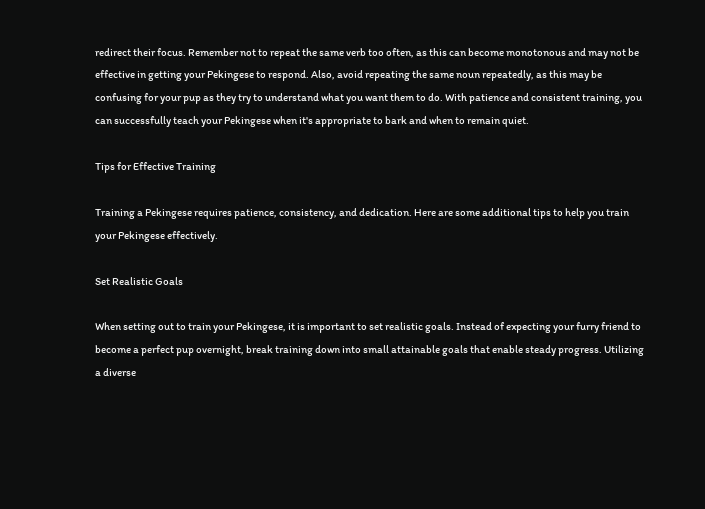redirect their focus. Remember not to repeat the same verb too often, as this can become monotonous and may not be effective in getting your Pekingese to respond. Also, avoid repeating the same noun repeatedly, as this may be confusing for your pup as they try to understand what you want them to do. With patience and consistent training, you can successfully teach your Pekingese when it's appropriate to bark and when to remain quiet.

Tips for Effective Training

Training a Pekingese requires patience, consistency, and dedication. Here are some additional tips to help you train your Pekingese effectively.

Set Realistic Goals

When setting out to train your Pekingese, it is important to set realistic goals. Instead of expecting your furry friend to become a perfect pup overnight, break training down into small attainable goals that enable steady progress. Utilizing a diverse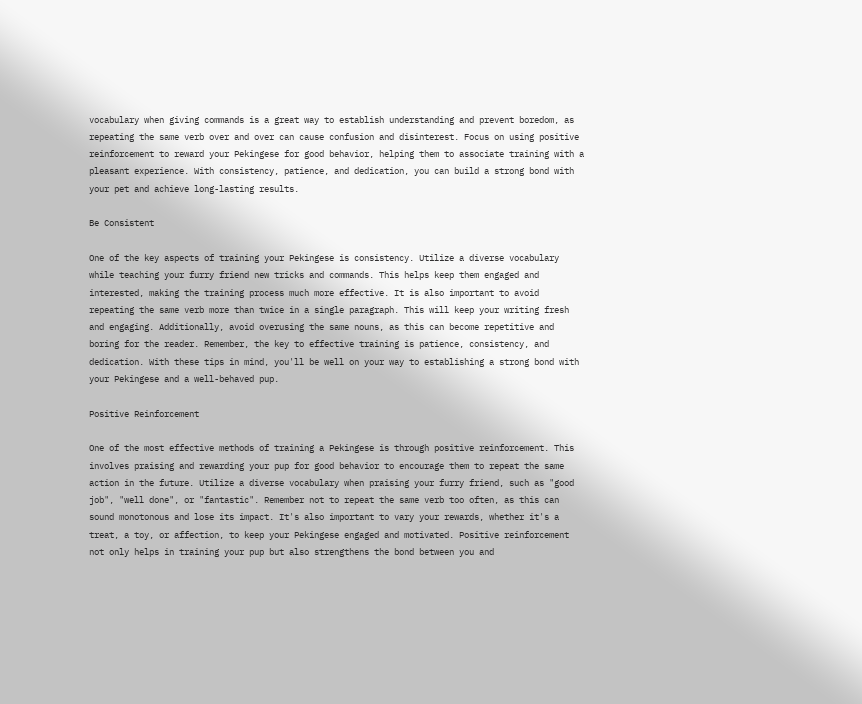vocabulary when giving commands is a great way to establish understanding and prevent boredom, as repeating the same verb over and over can cause confusion and disinterest. Focus on using positive reinforcement to reward your Pekingese for good behavior, helping them to associate training with a pleasant experience. With consistency, patience, and dedication, you can build a strong bond with your pet and achieve long-lasting results.

Be Consistent

One of the key aspects of training your Pekingese is consistency. Utilize a diverse vocabulary while teaching your furry friend new tricks and commands. This helps keep them engaged and interested, making the training process much more effective. It is also important to avoid repeating the same verb more than twice in a single paragraph. This will keep your writing fresh and engaging. Additionally, avoid overusing the same nouns, as this can become repetitive and boring for the reader. Remember, the key to effective training is patience, consistency, and dedication. With these tips in mind, you'll be well on your way to establishing a strong bond with your Pekingese and a well-behaved pup.

Positive Reinforcement

One of the most effective methods of training a Pekingese is through positive reinforcement. This involves praising and rewarding your pup for good behavior to encourage them to repeat the same action in the future. Utilize a diverse vocabulary when praising your furry friend, such as "good job", "well done", or "fantastic". Remember not to repeat the same verb too often, as this can sound monotonous and lose its impact. It's also important to vary your rewards, whether it's a treat, a toy, or affection, to keep your Pekingese engaged and motivated. Positive reinforcement not only helps in training your pup but also strengthens the bond between you and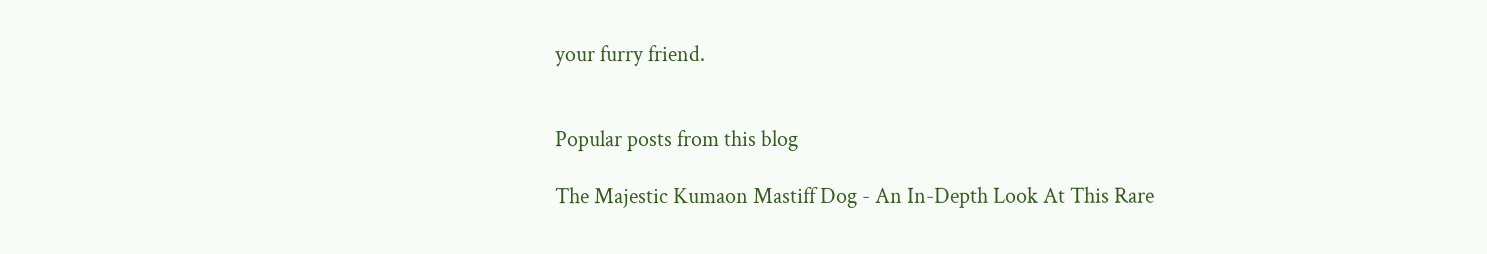your furry friend.


Popular posts from this blog

The Majestic Kumaon Mastiff Dog - An In-Depth Look At This Rare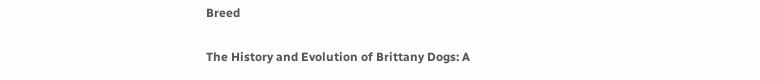Breed

The History and Evolution of Brittany Dogs: A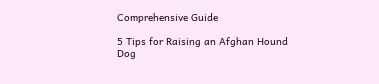Comprehensive Guide

5 Tips for Raising an Afghan Hound Dog